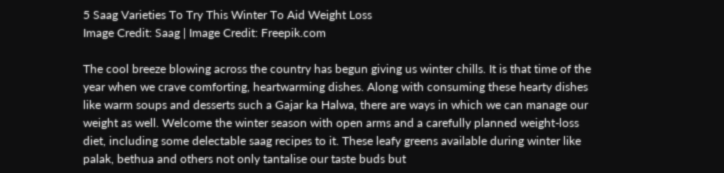5 Saag Varieties To Try This Winter To Aid Weight Loss
Image Credit: Saag | Image Credit: Freepik.com

The cool breeze blowing across the country has begun giving us winter chills. It is that time of the year when we crave comforting, heartwarming dishes. Along with consuming these hearty dishes like warm soups and desserts such a Gajar ka Halwa, there are ways in which we can manage our weight as well. Welcome the winter season with open arms and a carefully planned weight-loss diet, including some delectable saag recipes to it. These leafy greens available during winter like palak, bethua and others not only tantalise our taste buds but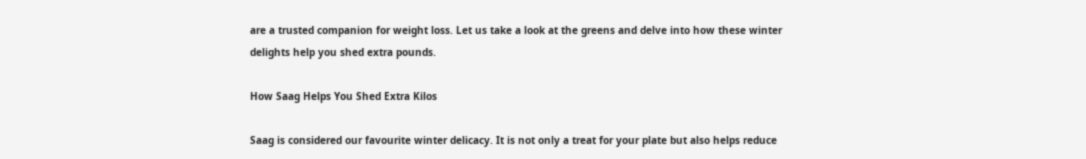are a trusted companion for weight loss. Let us take a look at the greens and delve into how these winter delights help you shed extra pounds.

How Saag Helps You Shed Extra Kilos

Saag is considered our favourite winter delicacy. It is not only a treat for your plate but also helps reduce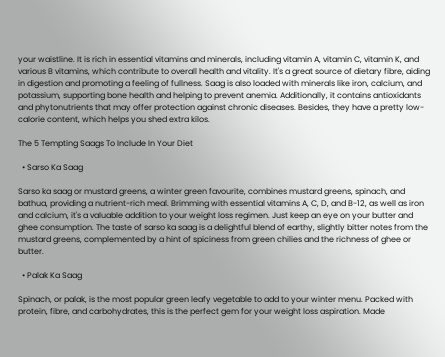your waistline. It is rich in essential vitamins and minerals, including vitamin A, vitamin C, vitamin K, and various B vitamins, which contribute to overall health and vitality. It's a great source of dietary fibre, aiding in digestion and promoting a feeling of fullness. Saag is also loaded with minerals like iron, calcium, and potassium, supporting bone health and helping to prevent anemia. Additionally, it contains antioxidants and phytonutrients that may offer protection against chronic diseases. Besides, they have a pretty low-calorie content, which helps you shed extra kilos.

The 5 Tempting Saags To Include In Your Diet

  • Sarso Ka Saag

Sarso ka saag or mustard greens, a winter green favourite, combines mustard greens, spinach, and bathua, providing a nutrient-rich meal. Brimming with essential vitamins A, C, D, and B-12, as well as iron and calcium, it's a valuable addition to your weight loss regimen. Just keep an eye on your butter and ghee consumption. The taste of sarso ka saag is a delightful blend of earthy, slightly bitter notes from the mustard greens, complemented by a hint of spiciness from green chilies and the richness of ghee or butter.

  • Palak Ka Saag

Spinach, or palak, is the most popular green leafy vegetable to add to your winter menu. Packed with protein, fibre, and carbohydrates, this is the perfect gem for your weight loss aspiration. Made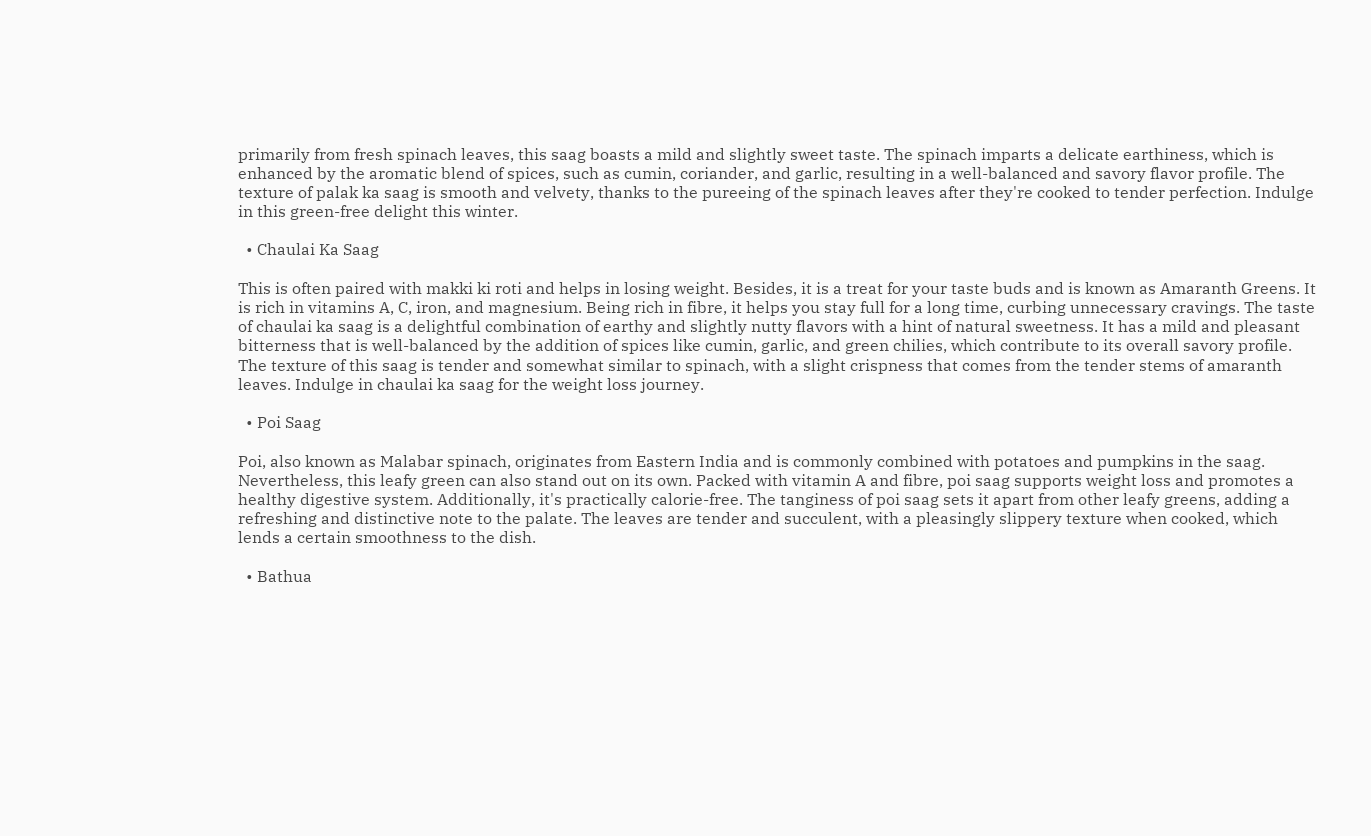primarily from fresh spinach leaves, this saag boasts a mild and slightly sweet taste. The spinach imparts a delicate earthiness, which is enhanced by the aromatic blend of spices, such as cumin, coriander, and garlic, resulting in a well-balanced and savory flavor profile. The texture of palak ka saag is smooth and velvety, thanks to the pureeing of the spinach leaves after they're cooked to tender perfection. Indulge in this green-free delight this winter.

  • Chaulai Ka Saag

This is often paired with makki ki roti and helps in losing weight. Besides, it is a treat for your taste buds and is known as Amaranth Greens. It is rich in vitamins A, C, iron, and magnesium. Being rich in fibre, it helps you stay full for a long time, curbing unnecessary cravings. The taste of chaulai ka saag is a delightful combination of earthy and slightly nutty flavors with a hint of natural sweetness. It has a mild and pleasant bitterness that is well-balanced by the addition of spices like cumin, garlic, and green chilies, which contribute to its overall savory profile. The texture of this saag is tender and somewhat similar to spinach, with a slight crispness that comes from the tender stems of amaranth leaves. Indulge in chaulai ka saag for the weight loss journey.

  • Poi Saag

Poi, also known as Malabar spinach, originates from Eastern India and is commonly combined with potatoes and pumpkins in the saag. Nevertheless, this leafy green can also stand out on its own. Packed with vitamin A and fibre, poi saag supports weight loss and promotes a healthy digestive system. Additionally, it's practically calorie-free. The tanginess of poi saag sets it apart from other leafy greens, adding a refreshing and distinctive note to the palate. The leaves are tender and succulent, with a pleasingly slippery texture when cooked, which lends a certain smoothness to the dish.

  • Bathua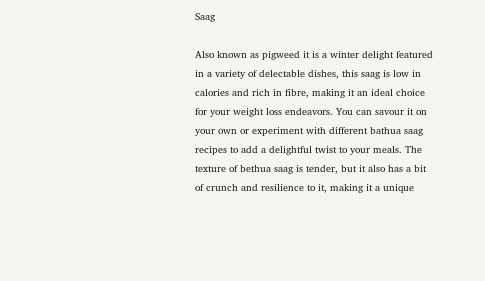Saag

Also known as pigweed it is a winter delight featured in a variety of delectable dishes, this saag is low in calories and rich in fibre, making it an ideal choice for your weight loss endeavors. You can savour it on your own or experiment with different bathua saag recipes to add a delightful twist to your meals. The texture of bethua saag is tender, but it also has a bit of crunch and resilience to it, making it a unique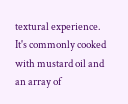textural experience. It's commonly cooked with mustard oil and an array of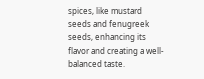spices, like mustard seeds and fenugreek seeds, enhancing its flavor and creating a well-balanced taste.